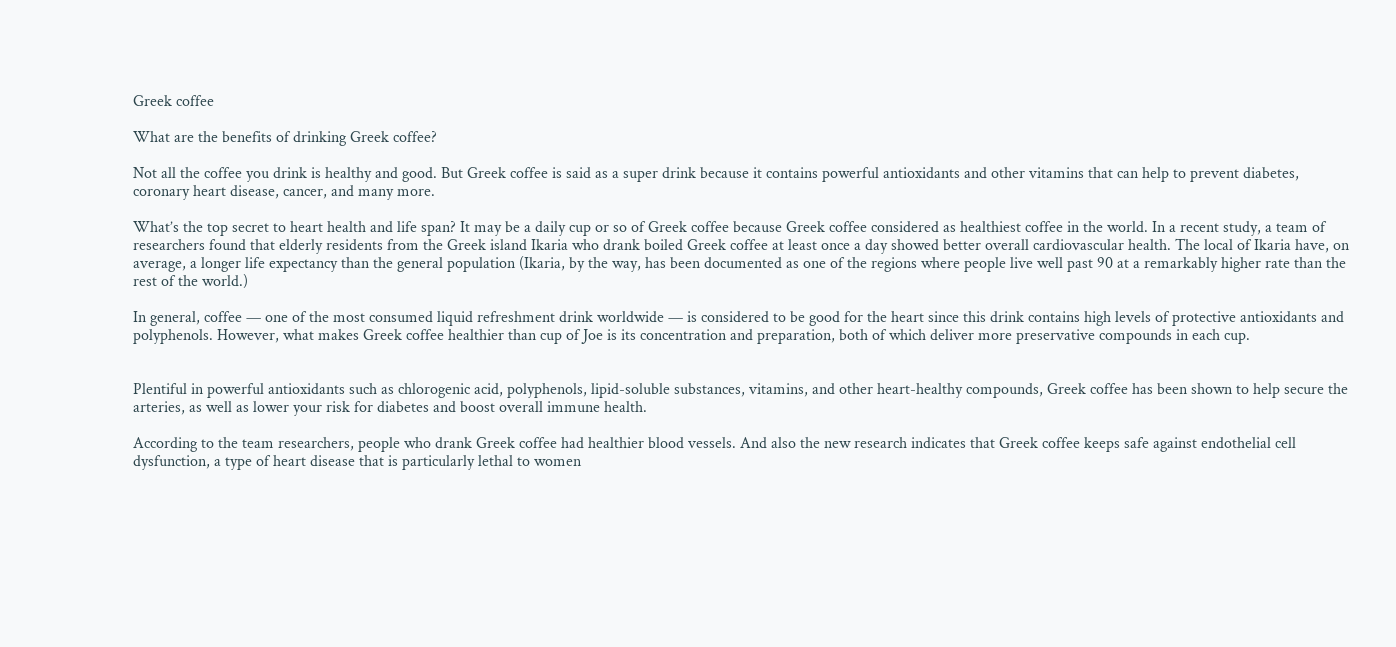Greek coffee

What are the benefits of drinking Greek coffee?

Not all the coffee you drink is healthy and good. But Greek coffee is said as a super drink because it contains powerful antioxidants and other vitamins that can help to prevent diabetes, coronary heart disease, cancer, and many more.

What’s the top secret to heart health and life span? It may be a daily cup or so of Greek coffee because Greek coffee considered as healthiest coffee in the world. In a recent study, a team of researchers found that elderly residents from the Greek island Ikaria who drank boiled Greek coffee at least once a day showed better overall cardiovascular health. The local of Ikaria have, on average, a longer life expectancy than the general population (Ikaria, by the way, has been documented as one of the regions where people live well past 90 at a remarkably higher rate than the rest of the world.)

In general, coffee — one of the most consumed liquid refreshment drink worldwide — is considered to be good for the heart since this drink contains high levels of protective antioxidants and polyphenols. However, what makes Greek coffee healthier than cup of Joe is its concentration and preparation, both of which deliver more preservative compounds in each cup.


Plentiful in powerful antioxidants such as chlorogenic acid, polyphenols, lipid-soluble substances, vitamins, and other heart-healthy compounds, Greek coffee has been shown to help secure the arteries, as well as lower your risk for diabetes and boost overall immune health.

According to the team researchers, people who drank Greek coffee had healthier blood vessels. And also the new research indicates that Greek coffee keeps safe against endothelial cell dysfunction, a type of heart disease that is particularly lethal to women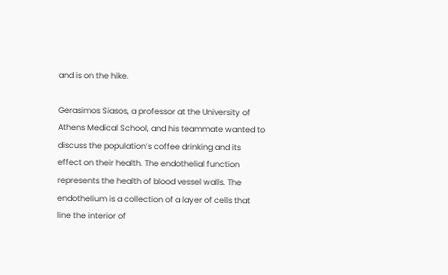and is on the hike.

Gerasimos Siasos, a professor at the University of Athens Medical School, and his teammate wanted to discuss the population’s coffee drinking and its effect on their health. The endothelial function represents the health of blood vessel walls. The endothelium is a collection of a layer of cells that line the interior of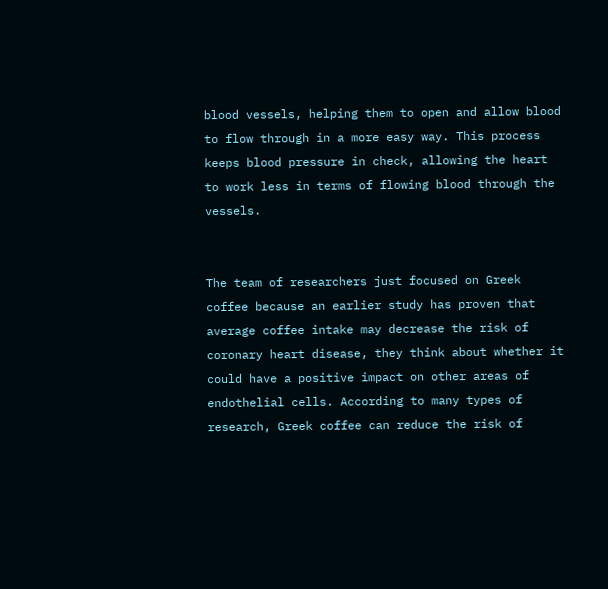blood vessels, helping them to open and allow blood to flow through in a more easy way. This process keeps blood pressure in check, allowing the heart to work less in terms of flowing blood through the vessels.


The team of researchers just focused on Greek coffee because an earlier study has proven that average coffee intake may decrease the risk of coronary heart disease, they think about whether it could have a positive impact on other areas of endothelial cells. According to many types of research, Greek coffee can reduce the risk of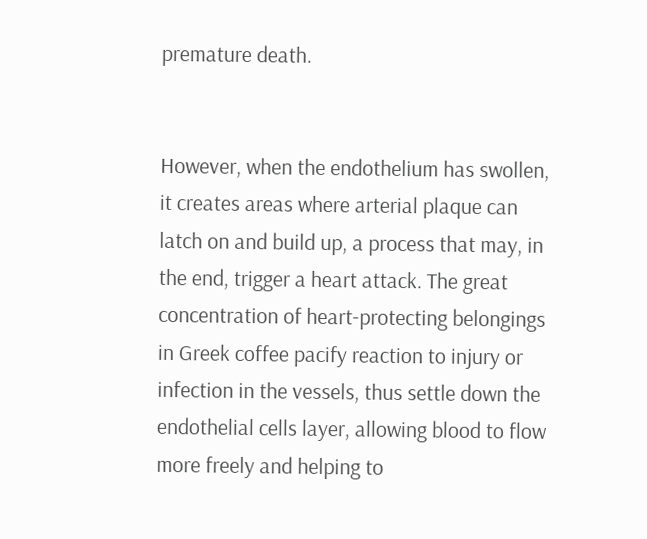premature death.


However, when the endothelium has swollen, it creates areas where arterial plaque can latch on and build up, a process that may, in the end, trigger a heart attack. The great concentration of heart-protecting belongings in Greek coffee pacify reaction to injury or infection in the vessels, thus settle down the endothelial cells layer, allowing blood to flow more freely and helping to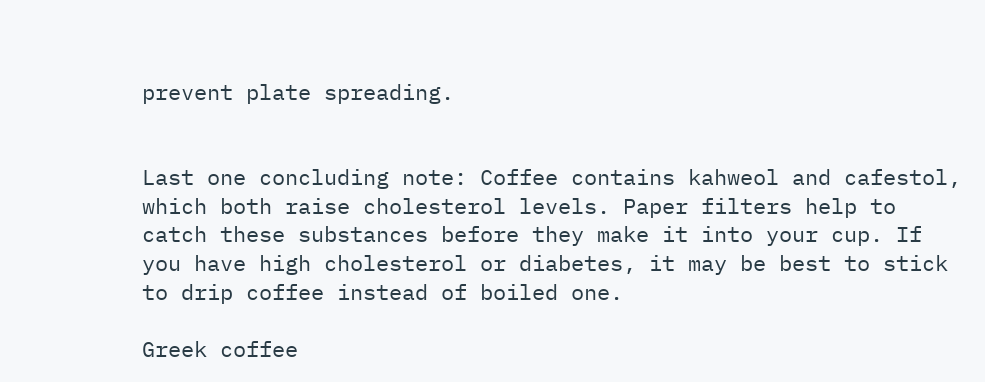prevent plate spreading.


Last one concluding note: Coffee contains kahweol and cafestol, which both raise cholesterol levels. Paper filters help to catch these substances before they make it into your cup. If you have high cholesterol or diabetes, it may be best to stick to drip coffee instead of boiled one.

Greek coffee